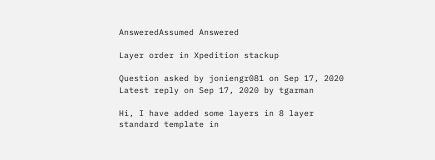AnsweredAssumed Answered

Layer order in Xpedition stackup

Question asked by joniengr081 on Sep 17, 2020
Latest reply on Sep 17, 2020 by tgarman

Hi, I have added some layers in 8 layer standard template in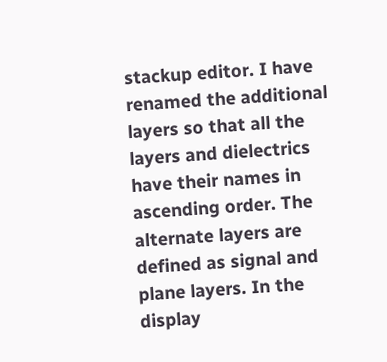stackup editor. I have renamed the additional layers so that all the layers and dielectrics have their names in ascending order. The alternate layers are defined as signal and plane layers. In the display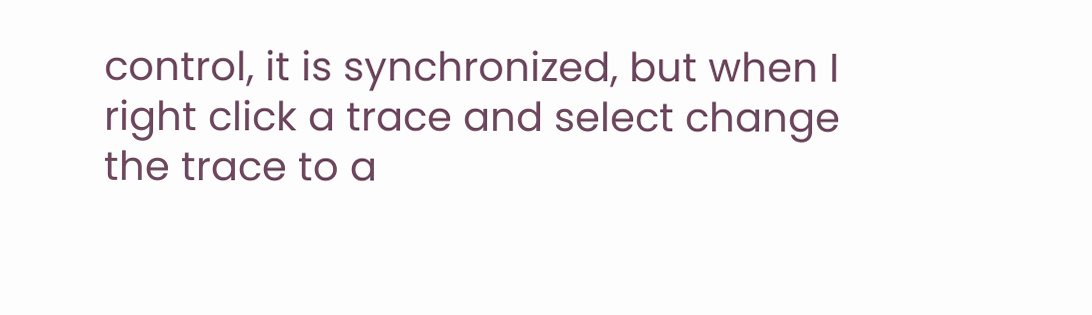control, it is synchronized, but when I right click a trace and select change the trace to a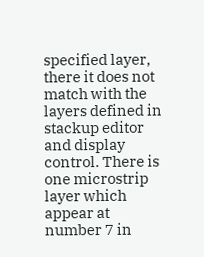specified layer, there it does not match with the layers defined in stackup editor and display control. There is one microstrip layer which appear at number 7 in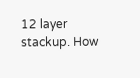12 layer stackup. How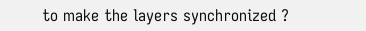to make the layers synchronized ?